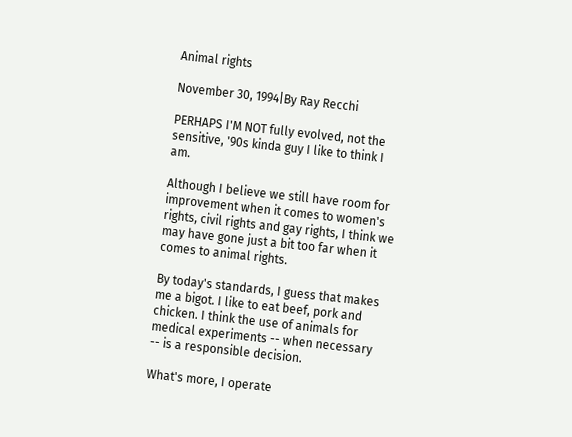Animal rights

November 30, 1994|By Ray Recchi

PERHAPS I'M NOT fully evolved, not the sensitive, '90s kinda guy I like to think I am.

Although I believe we still have room for improvement when it comes to women's rights, civil rights and gay rights, I think we may have gone just a bit too far when it comes to animal rights.

By today's standards, I guess that makes me a bigot. I like to eat beef, pork and chicken. I think the use of animals for medical experiments -- when necessary -- is a responsible decision.

What's more, I operate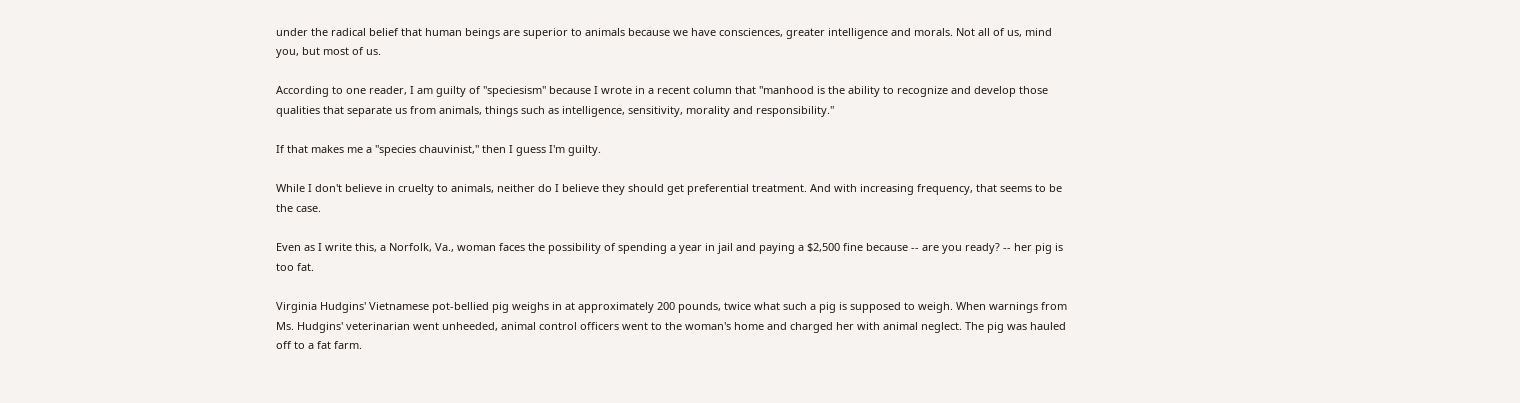under the radical belief that human beings are superior to animals because we have consciences, greater intelligence and morals. Not all of us, mind you, but most of us.

According to one reader, I am guilty of "speciesism" because I wrote in a recent column that "manhood is the ability to recognize and develop those qualities that separate us from animals, things such as intelligence, sensitivity, morality and responsibility."

If that makes me a "species chauvinist," then I guess I'm guilty.

While I don't believe in cruelty to animals, neither do I believe they should get preferential treatment. And with increasing frequency, that seems to be the case.

Even as I write this, a Norfolk, Va., woman faces the possibility of spending a year in jail and paying a $2,500 fine because -- are you ready? -- her pig is too fat.

Virginia Hudgins' Vietnamese pot-bellied pig weighs in at approximately 200 pounds, twice what such a pig is supposed to weigh. When warnings from Ms. Hudgins' veterinarian went unheeded, animal control officers went to the woman's home and charged her with animal neglect. The pig was hauled off to a fat farm.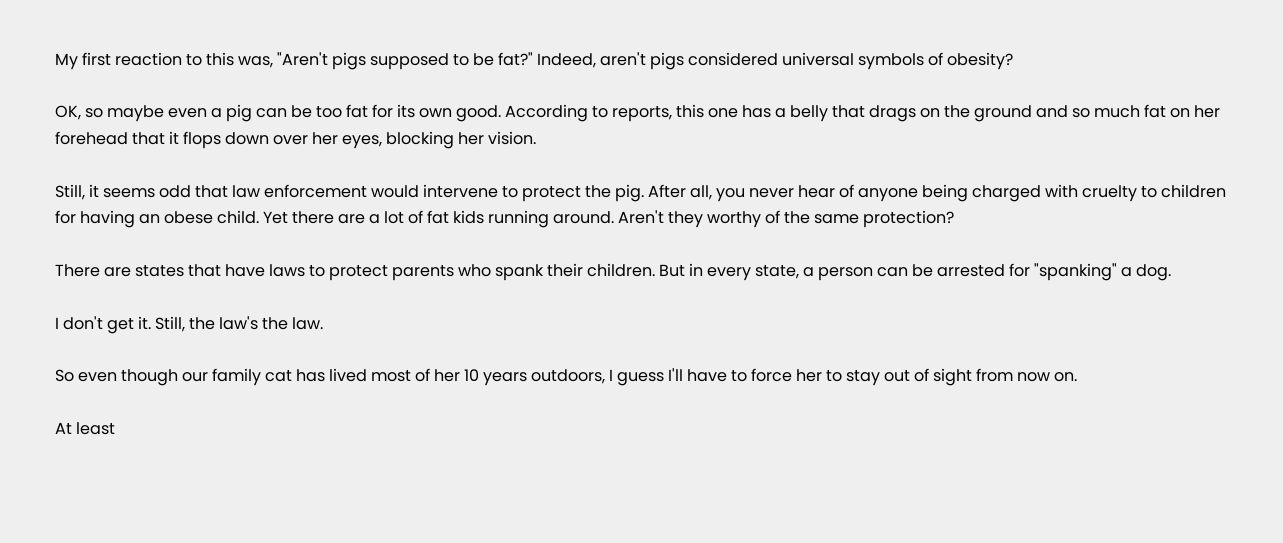My first reaction to this was, "Aren't pigs supposed to be fat?" Indeed, aren't pigs considered universal symbols of obesity?

OK, so maybe even a pig can be too fat for its own good. According to reports, this one has a belly that drags on the ground and so much fat on her forehead that it flops down over her eyes, blocking her vision.

Still, it seems odd that law enforcement would intervene to protect the pig. After all, you never hear of anyone being charged with cruelty to children for having an obese child. Yet there are a lot of fat kids running around. Aren't they worthy of the same protection?

There are states that have laws to protect parents who spank their children. But in every state, a person can be arrested for "spanking" a dog.

I don't get it. Still, the law's the law.

So even though our family cat has lived most of her 10 years outdoors, I guess I'll have to force her to stay out of sight from now on.

At least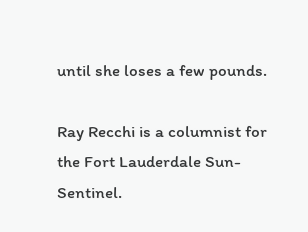until she loses a few pounds.

Ray Recchi is a columnist for the Fort Lauderdale Sun-Sentinel.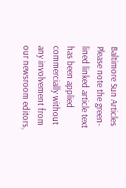Baltimore Sun Articles
Please note the green-lined linked article text has been applied commercially without any involvement from our newsroom editors,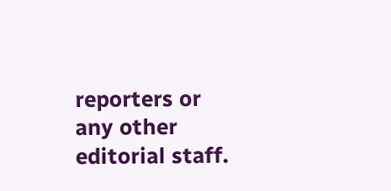reporters or any other editorial staff.